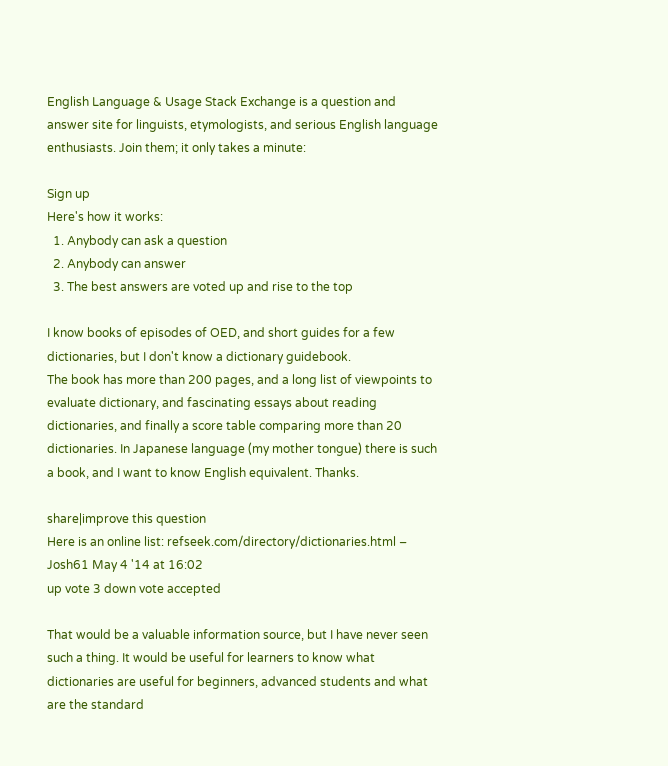English Language & Usage Stack Exchange is a question and answer site for linguists, etymologists, and serious English language enthusiasts. Join them; it only takes a minute:

Sign up
Here's how it works:
  1. Anybody can ask a question
  2. Anybody can answer
  3. The best answers are voted up and rise to the top

I know books of episodes of OED, and short guides for a few dictionaries, but I don't know a dictionary guidebook.
The book has more than 200 pages, and a long list of viewpoints to evaluate dictionary, and fascinating essays about reading dictionaries, and finally a score table comparing more than 20 dictionaries. In Japanese language (my mother tongue) there is such a book, and I want to know English equivalent. Thanks.

share|improve this question
Here is an online list: refseek.com/directory/dictionaries.html – Josh61 May 4 '14 at 16:02
up vote 3 down vote accepted

That would be a valuable information source, but I have never seen such a thing. It would be useful for learners to know what dictionaries are useful for beginners, advanced students and what are the standard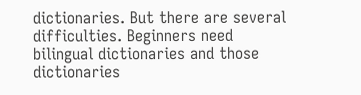dictionaries. But there are several difficulties. Beginners need bilingual dictionaries and those dictionaries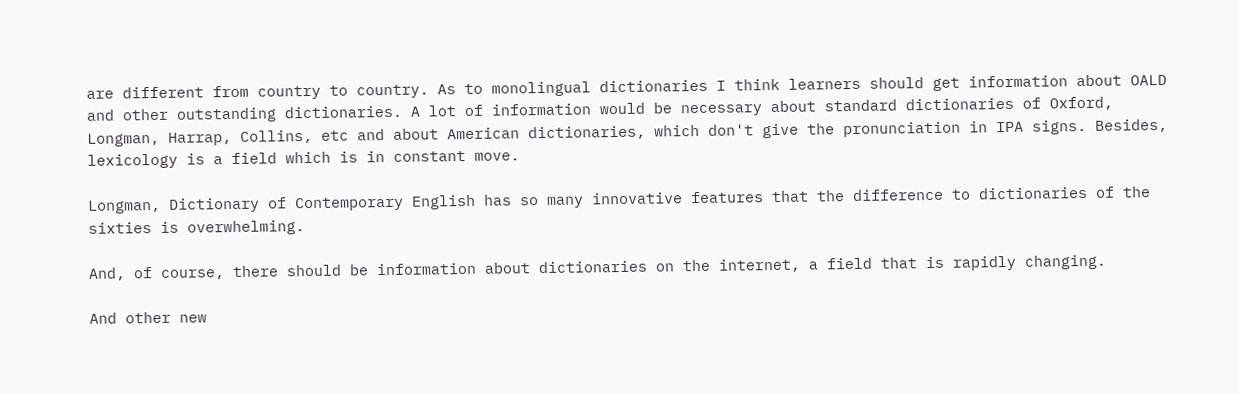are different from country to country. As to monolingual dictionaries I think learners should get information about OALD and other outstanding dictionaries. A lot of information would be necessary about standard dictionaries of Oxford, Longman, Harrap, Collins, etc and about American dictionaries, which don't give the pronunciation in IPA signs. Besides, lexicology is a field which is in constant move.

Longman, Dictionary of Contemporary English has so many innovative features that the difference to dictionaries of the sixties is overwhelming.

And, of course, there should be information about dictionaries on the internet, a field that is rapidly changing.

And other new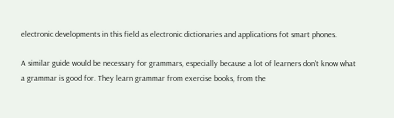electronic developments in this field as electronic dictionaries and applications fot smart phones.

A similar guide would be necessary for grammars, especially because a lot of learners don't know what a grammar is good for. They learn grammar from exercise books, from the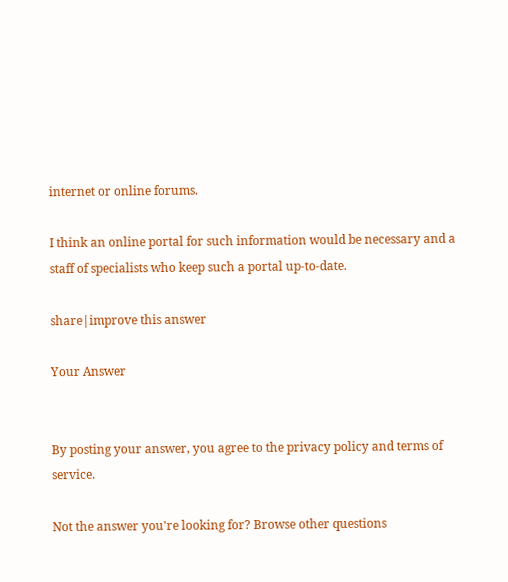internet or online forums.

I think an online portal for such information would be necessary and a staff of specialists who keep such a portal up-to-date.

share|improve this answer

Your Answer


By posting your answer, you agree to the privacy policy and terms of service.

Not the answer you're looking for? Browse other questions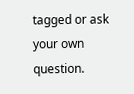tagged or ask your own question.